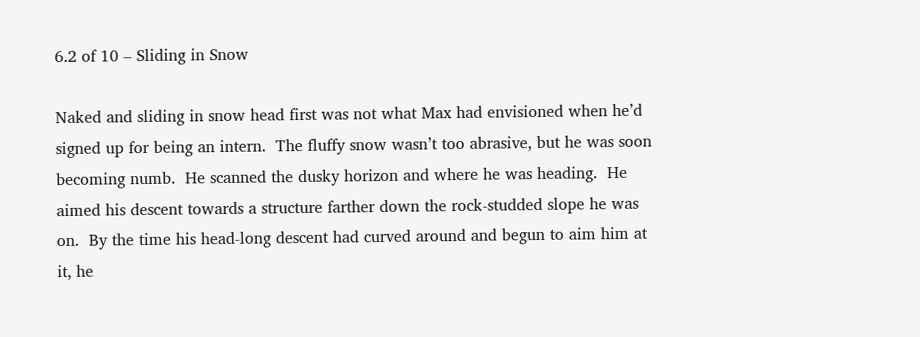6.2 of 10 – Sliding in Snow

Naked and sliding in snow head first was not what Max had envisioned when he’d signed up for being an intern.  The fluffy snow wasn’t too abrasive, but he was soon becoming numb.  He scanned the dusky horizon and where he was heading.  He aimed his descent towards a structure farther down the rock-studded slope he was on.  By the time his head-long descent had curved around and begun to aim him at it, he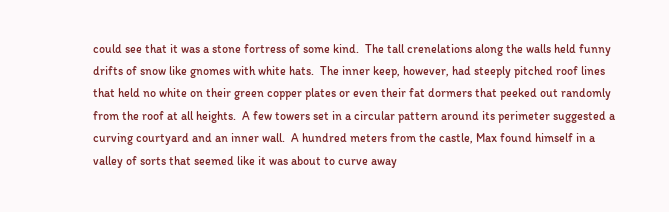could see that it was a stone fortress of some kind.  The tall crenelations along the walls held funny drifts of snow like gnomes with white hats.  The inner keep, however, had steeply pitched roof lines that held no white on their green copper plates or even their fat dormers that peeked out randomly from the roof at all heights.  A few towers set in a circular pattern around its perimeter suggested a curving courtyard and an inner wall.  A hundred meters from the castle, Max found himself in a valley of sorts that seemed like it was about to curve away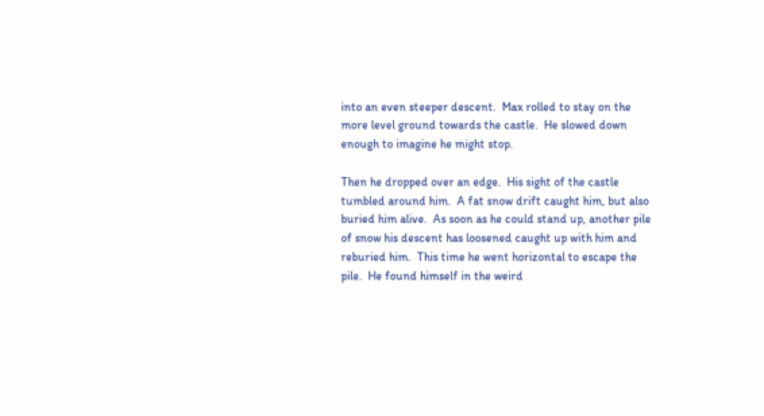into an even steeper descent.  Max rolled to stay on the more level ground towards the castle.  He slowed down enough to imagine he might stop.

Then he dropped over an edge.  His sight of the castle tumbled around him.  A fat snow drift caught him, but also buried him alive.  As soon as he could stand up, another pile of snow his descent has loosened caught up with him and reburied him.  This time he went horizontal to escape the pile.  He found himself in the weird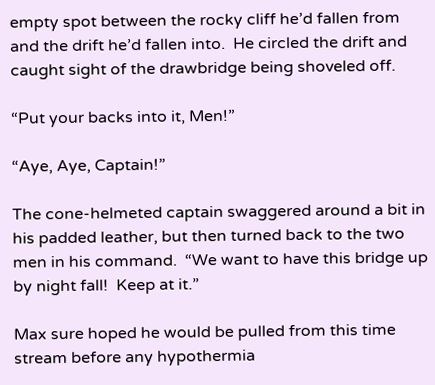empty spot between the rocky cliff he’d fallen from and the drift he’d fallen into.  He circled the drift and caught sight of the drawbridge being shoveled off.

“Put your backs into it, Men!”

“Aye, Aye, Captain!”

The cone-helmeted captain swaggered around a bit in his padded leather, but then turned back to the two men in his command.  “We want to have this bridge up by night fall!  Keep at it.”

Max sure hoped he would be pulled from this time stream before any hypothermia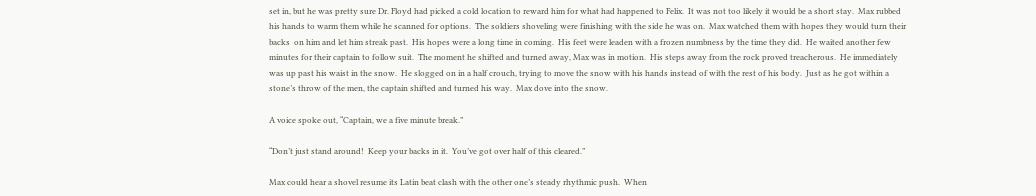set in, but he was pretty sure Dr. Floyd had picked a cold location to reward him for what had happened to Felix.  It was not too likely it would be a short stay.  Max rubbed his hands to warm them while he scanned for options.  The soldiers shoveling were finishing with the side he was on.  Max watched them with hopes they would turn their backs  on him and let him streak past.  His hopes were a long time in coming.  His feet were leaden with a frozen numbness by the time they did.  He waited another few minutes for their captain to follow suit.  The moment he shifted and turned away, Max was in motion.  His steps away from the rock proved treacherous.  He immediately was up past his waist in the snow.  He slogged on in a half crouch, trying to move the snow with his hands instead of with the rest of his body.  Just as he got within a stone’s throw of the men, the captain shifted and turned his way.  Max dove into the snow.

A voice spoke out, “Captain, we a five minute break.”

“Don’t just stand around!  Keep your backs in it.  You’ve got over half of this cleared.”

Max could hear a shovel resume its Latin beat clash with the other one’s steady rhythmic push.  When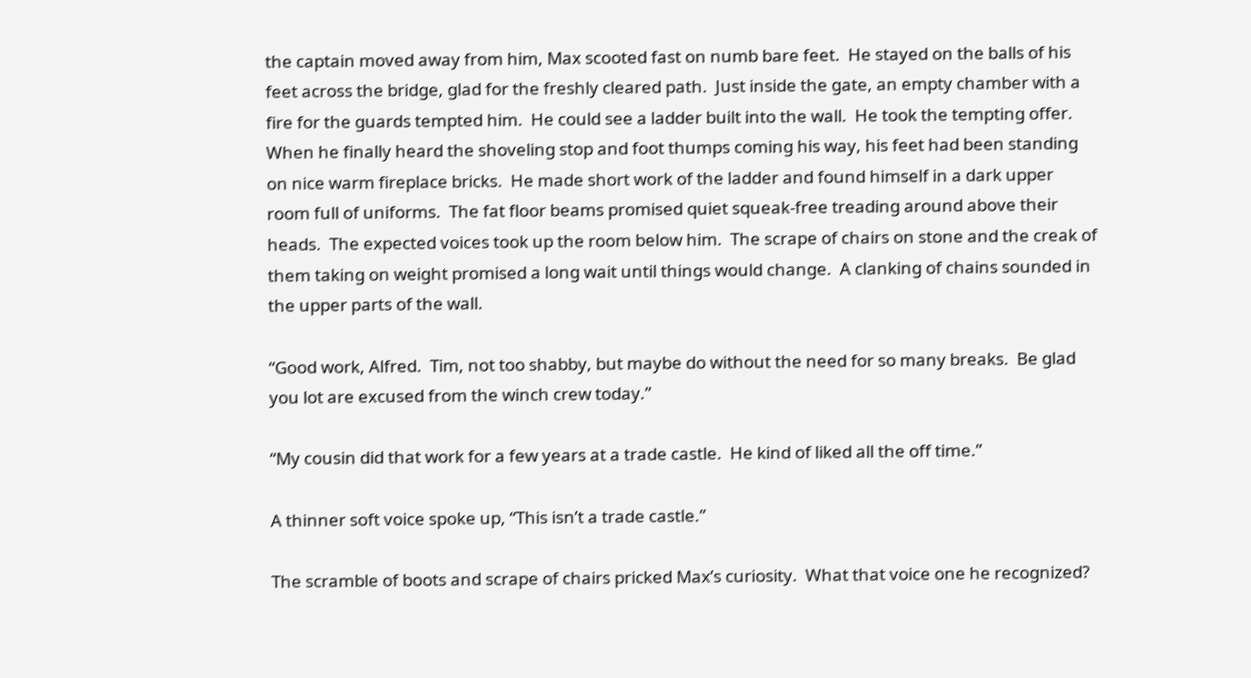the captain moved away from him, Max scooted fast on numb bare feet.  He stayed on the balls of his feet across the bridge, glad for the freshly cleared path.  Just inside the gate, an empty chamber with a fire for the guards tempted him.  He could see a ladder built into the wall.  He took the tempting offer.  When he finally heard the shoveling stop and foot thumps coming his way, his feet had been standing on nice warm fireplace bricks.  He made short work of the ladder and found himself in a dark upper room full of uniforms.  The fat floor beams promised quiet squeak-free treading around above their heads.  The expected voices took up the room below him.  The scrape of chairs on stone and the creak of them taking on weight promised a long wait until things would change.  A clanking of chains sounded in the upper parts of the wall.

“Good work, Alfred.  Tim, not too shabby, but maybe do without the need for so many breaks.  Be glad you lot are excused from the winch crew today.”

“My cousin did that work for a few years at a trade castle.  He kind of liked all the off time.”

A thinner soft voice spoke up, “This isn’t a trade castle.”

The scramble of boots and scrape of chairs pricked Max’s curiosity.  What that voice one he recognized?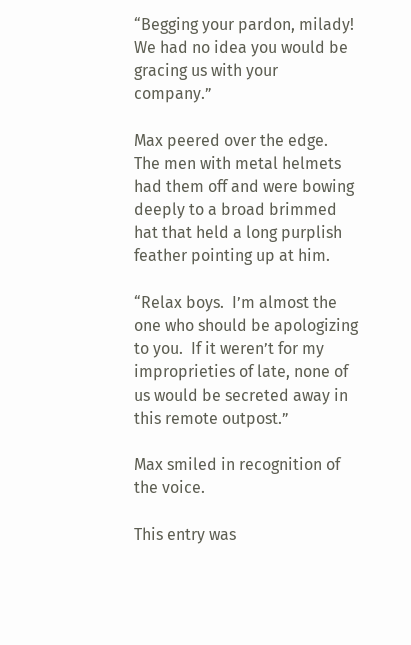“Begging your pardon, milady!  We had no idea you would be gracing us with your company.”

Max peered over the edge.  The men with metal helmets had them off and were bowing deeply to a broad brimmed hat that held a long purplish feather pointing up at him.

“Relax boys.  I’m almost the one who should be apologizing to you.  If it weren’t for my improprieties of late, none of us would be secreted away in this remote outpost.”

Max smiled in recognition of the voice.

This entry was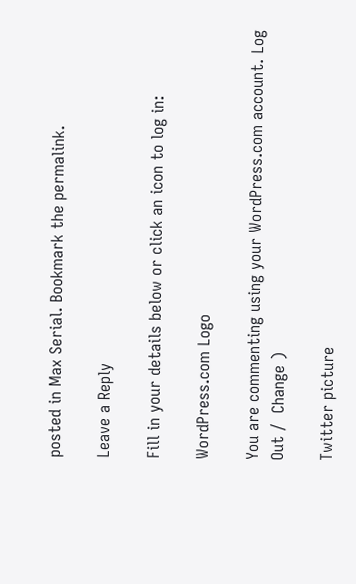posted in Max Serial. Bookmark the permalink.

Leave a Reply

Fill in your details below or click an icon to log in:

WordPress.com Logo

You are commenting using your WordPress.com account. Log Out /  Change )

Twitter picture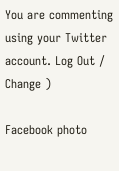You are commenting using your Twitter account. Log Out /  Change )

Facebook photo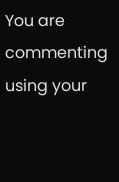You are commenting using your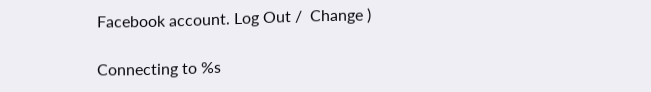Facebook account. Log Out /  Change )

Connecting to %s